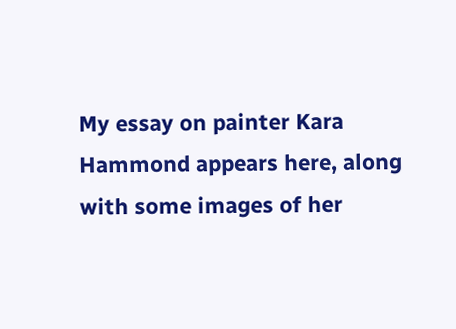My essay on painter Kara Hammond appears here, along with some images of her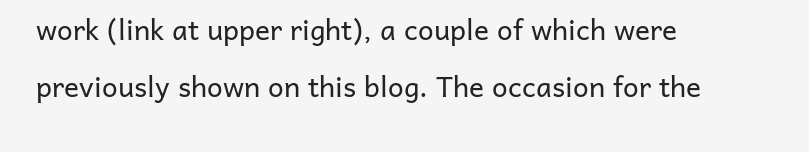work (link at upper right), a couple of which were previously shown on this blog. The occasion for the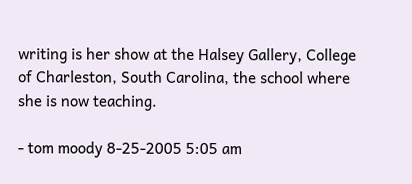writing is her show at the Halsey Gallery, College of Charleston, South Carolina, the school where she is now teaching.

- tom moody 8-25-2005 5:05 am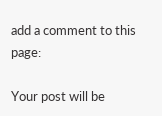add a comment to this page:

Your post will be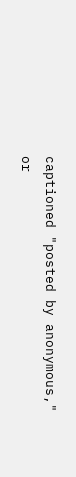captioned "posted by anonymous,"
or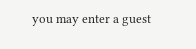you may enter a guest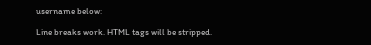username below:

Line breaks work. HTML tags will be stripped.